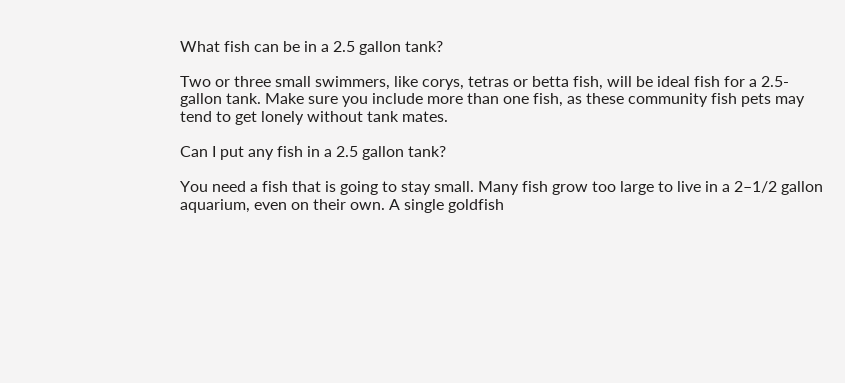What fish can be in a 2.5 gallon tank?

Two or three small swimmers, like corys, tetras or betta fish, will be ideal fish for a 2.5-gallon tank. Make sure you include more than one fish, as these community fish pets may tend to get lonely without tank mates.

Can I put any fish in a 2.5 gallon tank?

You need a fish that is going to stay small. Many fish grow too large to live in a 2–1/2 gallon aquarium, even on their own. A single goldfish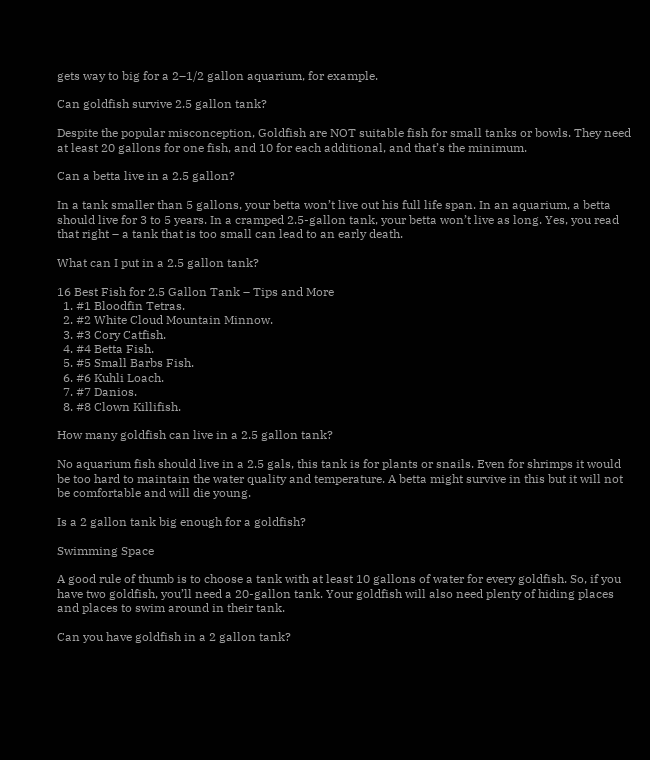gets way to big for a 2–1/2 gallon aquarium, for example.

Can goldfish survive 2.5 gallon tank?

Despite the popular misconception, Goldfish are NOT suitable fish for small tanks or bowls. They need at least 20 gallons for one fish, and 10 for each additional, and that’s the minimum.

Can a betta live in a 2.5 gallon?

In a tank smaller than 5 gallons, your betta won’t live out his full life span. In an aquarium, a betta should live for 3 to 5 years. In a cramped 2.5-gallon tank, your betta won’t live as long. Yes, you read that right – a tank that is too small can lead to an early death.

What can I put in a 2.5 gallon tank?

16 Best Fish for 2.5 Gallon Tank – Tips and More
  1. #1 Bloodfin Tetras.
  2. #2 White Cloud Mountain Minnow.
  3. #3 Cory Catfish.
  4. #4 Betta Fish.
  5. #5 Small Barbs Fish.
  6. #6 Kuhli Loach.
  7. #7 Danios.
  8. #8 Clown Killifish.

How many goldfish can live in a 2.5 gallon tank?

No aquarium fish should live in a 2.5 gals, this tank is for plants or snails. Even for shrimps it would be too hard to maintain the water quality and temperature. A betta might survive in this but it will not be comfortable and will die young.

Is a 2 gallon tank big enough for a goldfish?

Swimming Space

A good rule of thumb is to choose a tank with at least 10 gallons of water for every goldfish. So, if you have two goldfish, you’ll need a 20-gallon tank. Your goldfish will also need plenty of hiding places and places to swim around in their tank.

Can you have goldfish in a 2 gallon tank?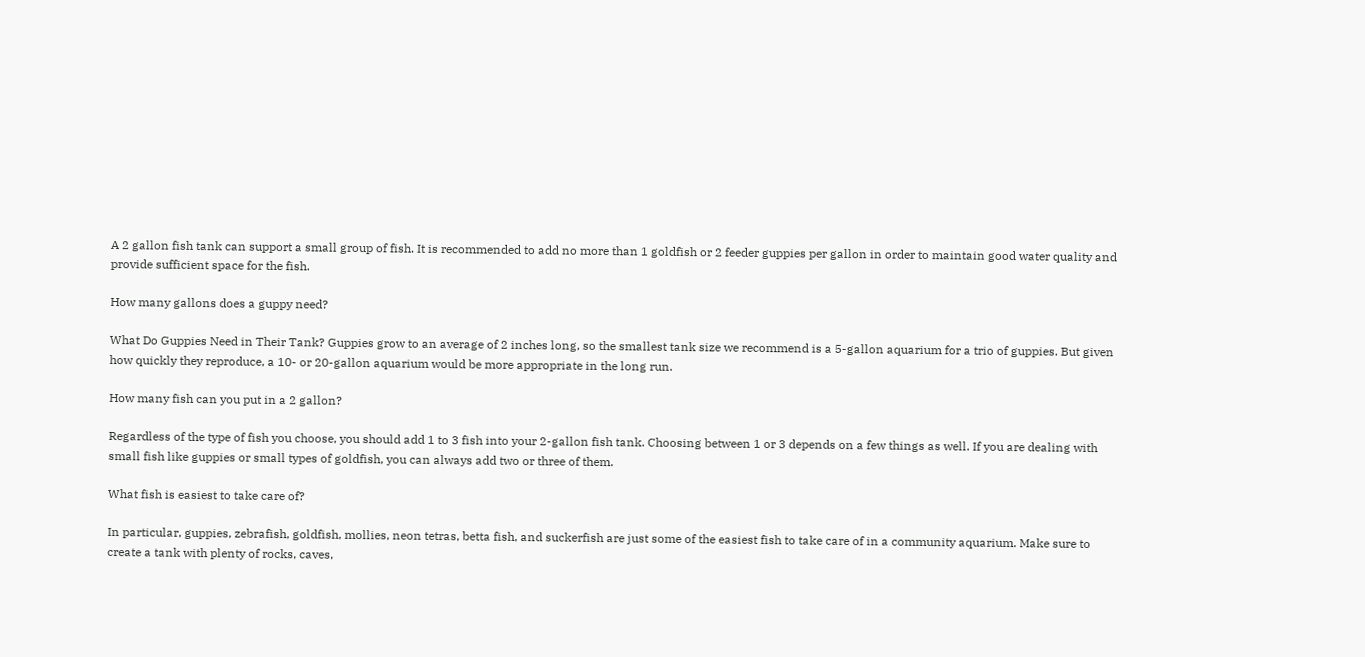A 2 gallon fish tank can support a small group of fish. It is recommended to add no more than 1 goldfish or 2 feeder guppies per gallon in order to maintain good water quality and provide sufficient space for the fish.

How many gallons does a guppy need?

What Do Guppies Need in Their Tank? Guppies grow to an average of 2 inches long, so the smallest tank size we recommend is a 5-gallon aquarium for a trio of guppies. But given how quickly they reproduce, a 10- or 20-gallon aquarium would be more appropriate in the long run.

How many fish can you put in a 2 gallon?

Regardless of the type of fish you choose, you should add 1 to 3 fish into your 2-gallon fish tank. Choosing between 1 or 3 depends on a few things as well. If you are dealing with small fish like guppies or small types of goldfish, you can always add two or three of them.

What fish is easiest to take care of?

In particular, guppies, zebrafish, goldfish, mollies, neon tetras, betta fish, and suckerfish are just some of the easiest fish to take care of in a community aquarium. Make sure to create a tank with plenty of rocks, caves,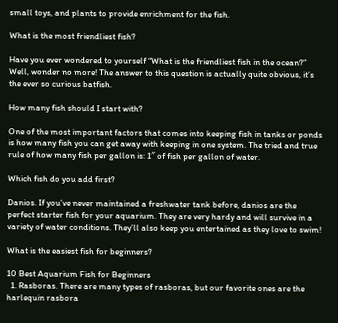small toys, and plants to provide enrichment for the fish.

What is the most friendliest fish?

Have you ever wondered to yourself “What is the friendliest fish in the ocean?” Well, wonder no more! The answer to this question is actually quite obvious, it’s the ever so curious batfish.

How many fish should I start with?

One of the most important factors that comes into keeping fish in tanks or ponds is how many fish you can get away with keeping in one system. The tried and true rule of how many fish per gallon is: 1″ of fish per gallon of water.

Which fish do you add first?

Danios. If you’ve never maintained a freshwater tank before, danios are the perfect starter fish for your aquarium. They are very hardy and will survive in a variety of water conditions. They’ll also keep you entertained as they love to swim!

What is the easiest fish for beginners?

10 Best Aquarium Fish for Beginners
  1. Rasboras. There are many types of rasboras, but our favorite ones are the harlequin rasbora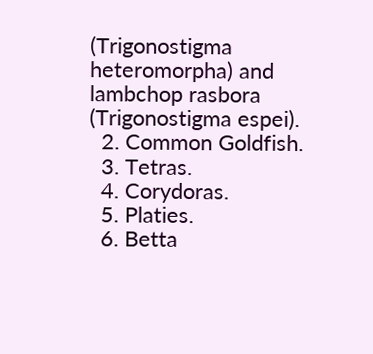(Trigonostigma heteromorpha) and lambchop rasbora (Trigonostigma espei).
  2. Common Goldfish.
  3. Tetras.
  4. Corydoras.
  5. Platies.
  6. Betta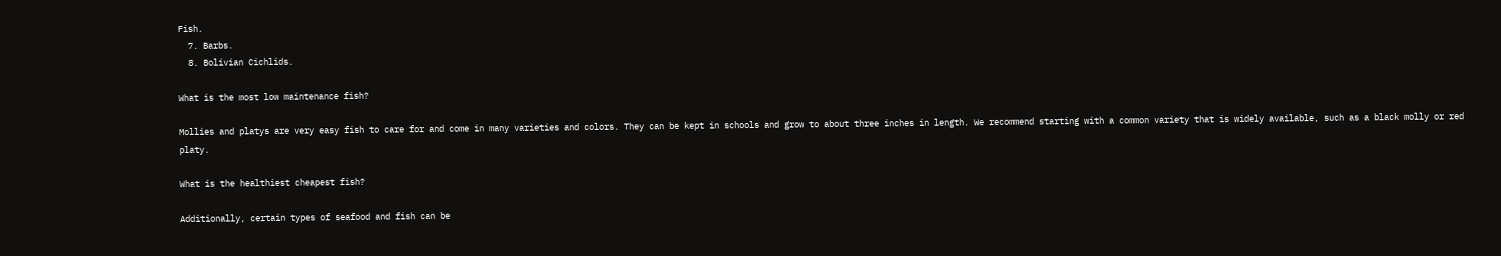Fish.
  7. Barbs.
  8. Bolivian Cichlids.

What is the most low maintenance fish?

Mollies and platys are very easy fish to care for and come in many varieties and colors. They can be kept in schools and grow to about three inches in length. We recommend starting with a common variety that is widely available, such as a black molly or red platy.

What is the healthiest cheapest fish?

Additionally, certain types of seafood and fish can be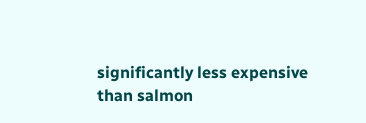significantly less expensive than salmon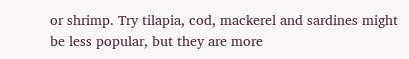or shrimp. Try tilapia, cod, mackerel and sardines might be less popular, but they are more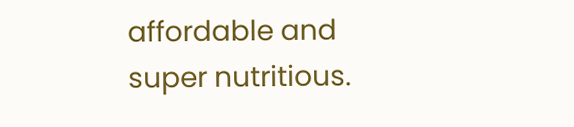affordable and super nutritious.